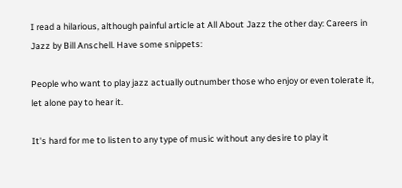I read a hilarious, although painful article at All About Jazz the other day: Careers in Jazz by Bill Anschell. Have some snippets:

People who want to play jazz actually outnumber those who enjoy or even tolerate it, let alone pay to hear it.

It's hard for me to listen to any type of music without any desire to play it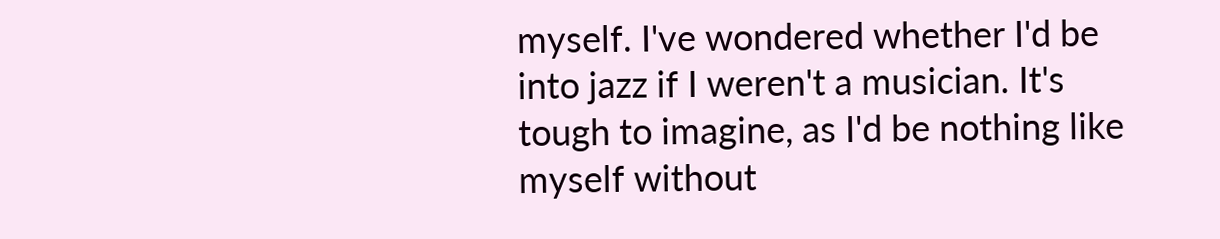myself. I've wondered whether I'd be into jazz if I weren't a musician. It's tough to imagine, as I'd be nothing like myself without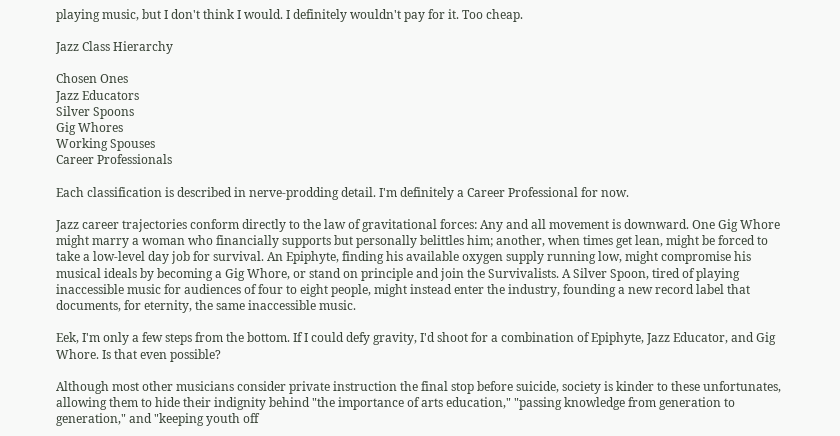playing music, but I don't think I would. I definitely wouldn't pay for it. Too cheap.

Jazz Class Hierarchy

Chosen Ones
Jazz Educators
Silver Spoons
Gig Whores
Working Spouses
Career Professionals

Each classification is described in nerve-prodding detail. I'm definitely a Career Professional for now.

Jazz career trajectories conform directly to the law of gravitational forces: Any and all movement is downward. One Gig Whore might marry a woman who financially supports but personally belittles him; another, when times get lean, might be forced to take a low-level day job for survival. An Epiphyte, finding his available oxygen supply running low, might compromise his musical ideals by becoming a Gig Whore, or stand on principle and join the Survivalists. A Silver Spoon, tired of playing inaccessible music for audiences of four to eight people, might instead enter the industry, founding a new record label that documents, for eternity, the same inaccessible music.

Eek, I'm only a few steps from the bottom. If I could defy gravity, I'd shoot for a combination of Epiphyte, Jazz Educator, and Gig Whore. Is that even possible?

Although most other musicians consider private instruction the final stop before suicide, society is kinder to these unfortunates, allowing them to hide their indignity behind "the importance of arts education," "passing knowledge from generation to generation," and "keeping youth off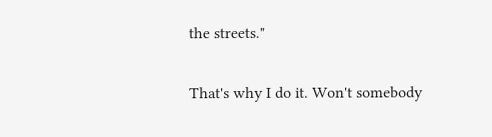the streets."

That's why I do it. Won't somebody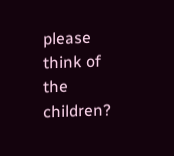please think of the children?